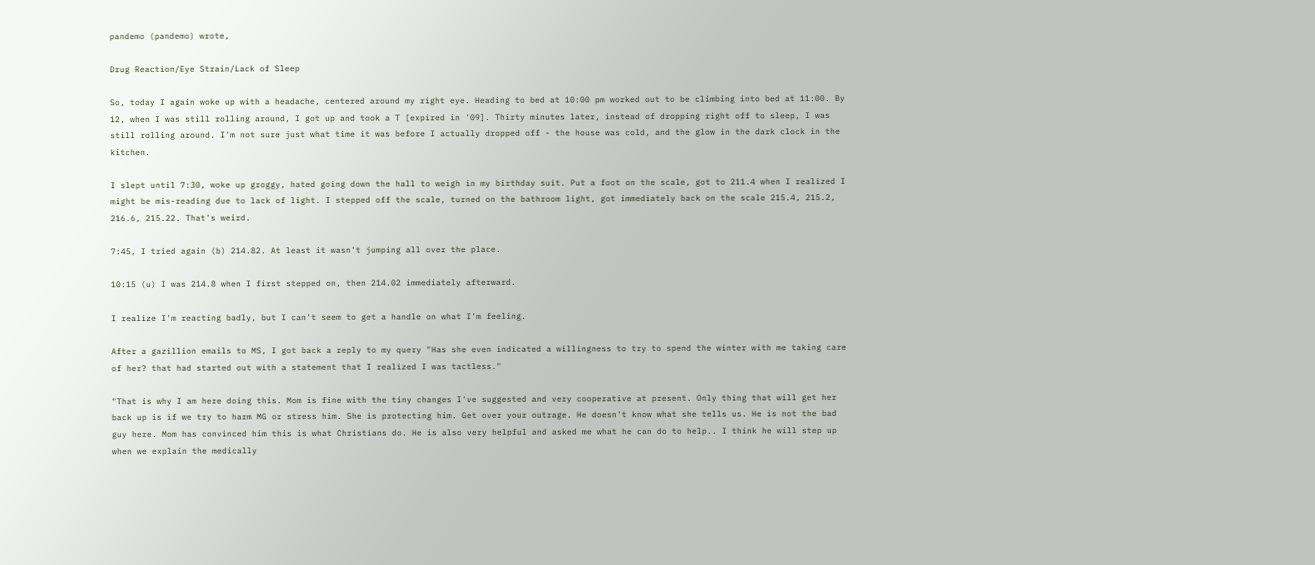pandemo (pandemo) wrote,

Drug Reaction/Eye Strain/Lack of Sleep

So, today I again woke up with a headache, centered around my right eye. Heading to bed at 10:00 pm worked out to be climbing into bed at 11:00. By 12, when I was still rolling around, I got up and took a T [expired in '09]. Thirty minutes later, instead of dropping right off to sleep, I was still rolling around. I'm not sure just what time it was before I actually dropped off - the house was cold, and the glow in the dark clock in the kitchen.

I slept until 7:30, woke up groggy, hated going down the hall to weigh in my birthday suit. Put a foot on the scale, got to 211.4 when I realized I might be mis-reading due to lack of light. I stepped off the scale, turned on the bathroom light, got immediately back on the scale 215.4, 215.2, 216.6, 215.22. That's weird.

7:45, I tried again (b) 214.82. At least it wasn't jumping all over the place.

10:15 (u) I was 214.8 when I first stepped on, then 214.02 immediately afterward.

I realize I'm reacting badly, but I can't seem to get a handle on what I'm feeling.

After a gazillion emails to MS, I got back a reply to my query "Has she even indicated a willingness to try to spend the winter with me taking care of her? that had started out with a statement that I realized I was tactless."

"That is why I am here doing this. Mom is fine with the tiny changes I've suggested and very cooperative at present. Only thing that will get her back up is if we try to harm MG or stress him. She is protecting him. Get over your outrage. He doesn't know what she tells us. He is not the bad guy here. Mom has convinced him this is what Christians do. He is also very helpful and asked me what he can do to help.. I think he will step up when we explain the medically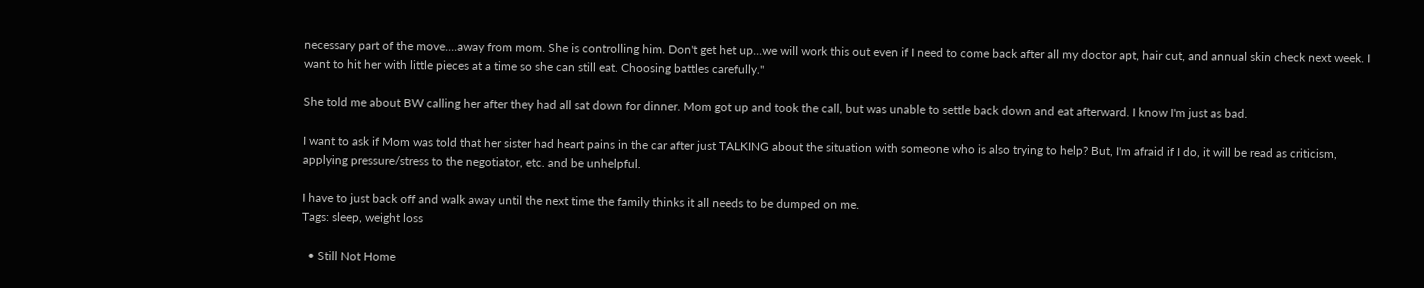necessary part of the move....away from mom. She is controlling him. Don't get het up...we will work this out even if I need to come back after all my doctor apt, hair cut, and annual skin check next week. I want to hit her with little pieces at a time so she can still eat. Choosing battles carefully."

She told me about BW calling her after they had all sat down for dinner. Mom got up and took the call, but was unable to settle back down and eat afterward. I know I'm just as bad.

I want to ask if Mom was told that her sister had heart pains in the car after just TALKING about the situation with someone who is also trying to help? But, I'm afraid if I do, it will be read as criticism, applying pressure/stress to the negotiator, etc. and be unhelpful.

I have to just back off and walk away until the next time the family thinks it all needs to be dumped on me.
Tags: sleep, weight loss

  • Still Not Home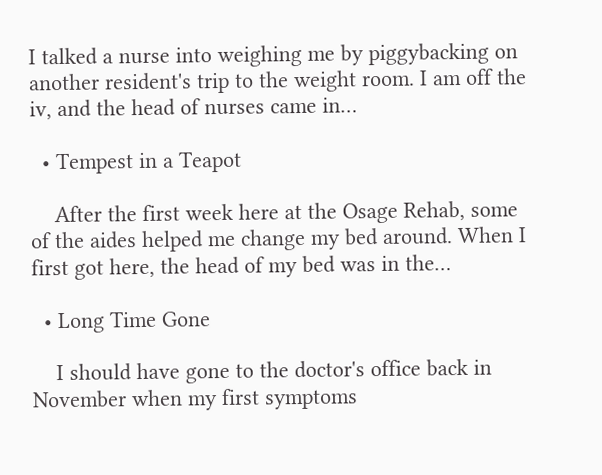I talked a nurse into weighing me by piggybacking on another resident's trip to the weight room. I am off the iv, and the head of nurses came in…

  • Tempest in a Teapot

    After the first week here at the Osage Rehab, some of the aides helped me change my bed around. When I first got here, the head of my bed was in the…

  • Long Time Gone

    I should have gone to the doctor's office back in November when my first symptoms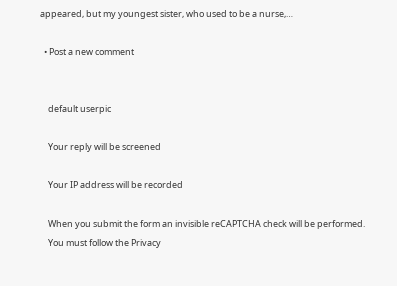appeared, but my youngest sister, who used to be a nurse,…

  • Post a new comment


    default userpic

    Your reply will be screened

    Your IP address will be recorded

    When you submit the form an invisible reCAPTCHA check will be performed.
    You must follow the Privacy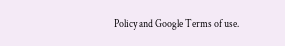Policy and Google Terms of use.